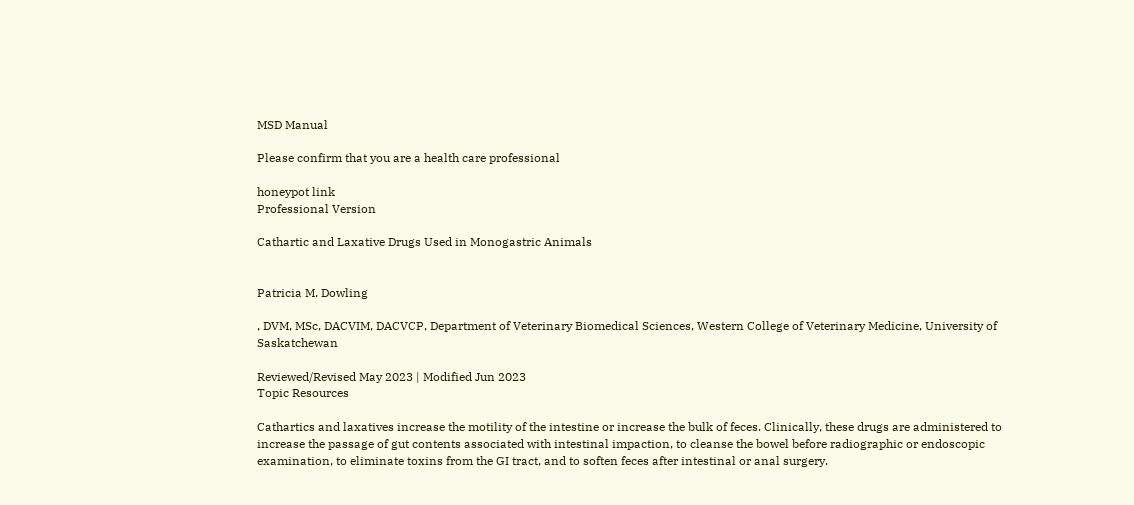MSD Manual

Please confirm that you are a health care professional

honeypot link
Professional Version

Cathartic and Laxative Drugs Used in Monogastric Animals


Patricia M. Dowling

, DVM, MSc, DACVIM, DACVCP, Department of Veterinary Biomedical Sciences, Western College of Veterinary Medicine, University of Saskatchewan

Reviewed/Revised May 2023 | Modified Jun 2023
Topic Resources

Cathartics and laxatives increase the motility of the intestine or increase the bulk of feces. Clinically, these drugs are administered to increase the passage of gut contents associated with intestinal impaction, to cleanse the bowel before radiographic or endoscopic examination, to eliminate toxins from the GI tract, and to soften feces after intestinal or anal surgery.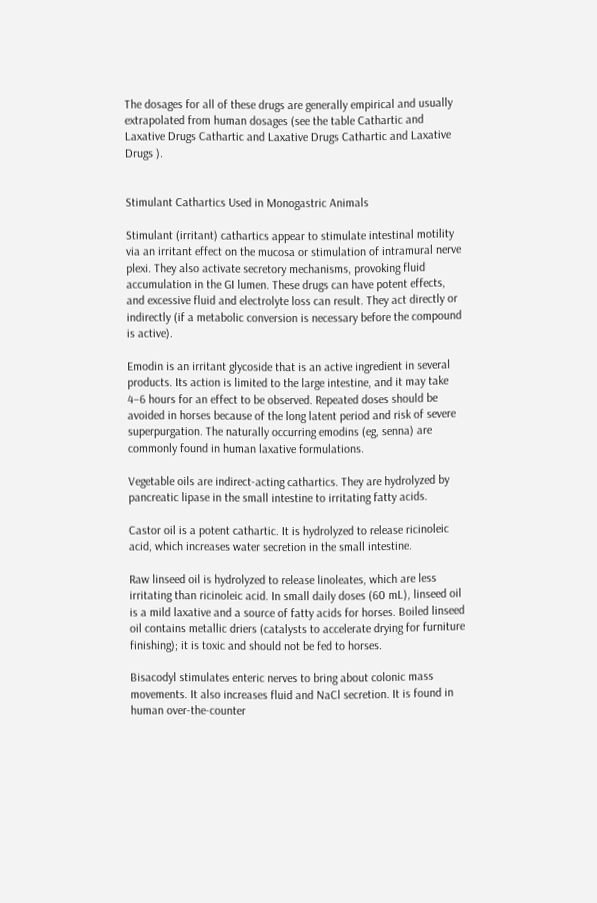The dosages for all of these drugs are generally empirical and usually extrapolated from human dosages (see the table Cathartic and Laxative Drugs Cathartic and Laxative Drugs Cathartic and Laxative Drugs ).


Stimulant Cathartics Used in Monogastric Animals

Stimulant (irritant) cathartics appear to stimulate intestinal motility via an irritant effect on the mucosa or stimulation of intramural nerve plexi. They also activate secretory mechanisms, provoking fluid accumulation in the GI lumen. These drugs can have potent effects, and excessive fluid and electrolyte loss can result. They act directly or indirectly (if a metabolic conversion is necessary before the compound is active).

Emodin is an irritant glycoside that is an active ingredient in several products. Its action is limited to the large intestine, and it may take 4–6 hours for an effect to be observed. Repeated doses should be avoided in horses because of the long latent period and risk of severe superpurgation. The naturally occurring emodins (eg, senna) are commonly found in human laxative formulations.

Vegetable oils are indirect-acting cathartics. They are hydrolyzed by pancreatic lipase in the small intestine to irritating fatty acids.

Castor oil is a potent cathartic. It is hydrolyzed to release ricinoleic acid, which increases water secretion in the small intestine.

Raw linseed oil is hydrolyzed to release linoleates, which are less irritating than ricinoleic acid. In small daily doses (60 mL), linseed oil is a mild laxative and a source of fatty acids for horses. Boiled linseed oil contains metallic driers (catalysts to accelerate drying for furniture finishing); it is toxic and should not be fed to horses.

Bisacodyl stimulates enteric nerves to bring about colonic mass movements. It also increases fluid and NaCl secretion. It is found in human over-the-counter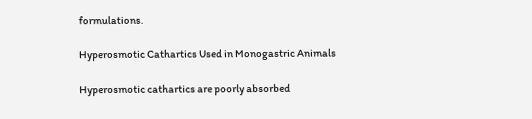formulations.

Hyperosmotic Cathartics Used in Monogastric Animals

Hyperosmotic cathartics are poorly absorbed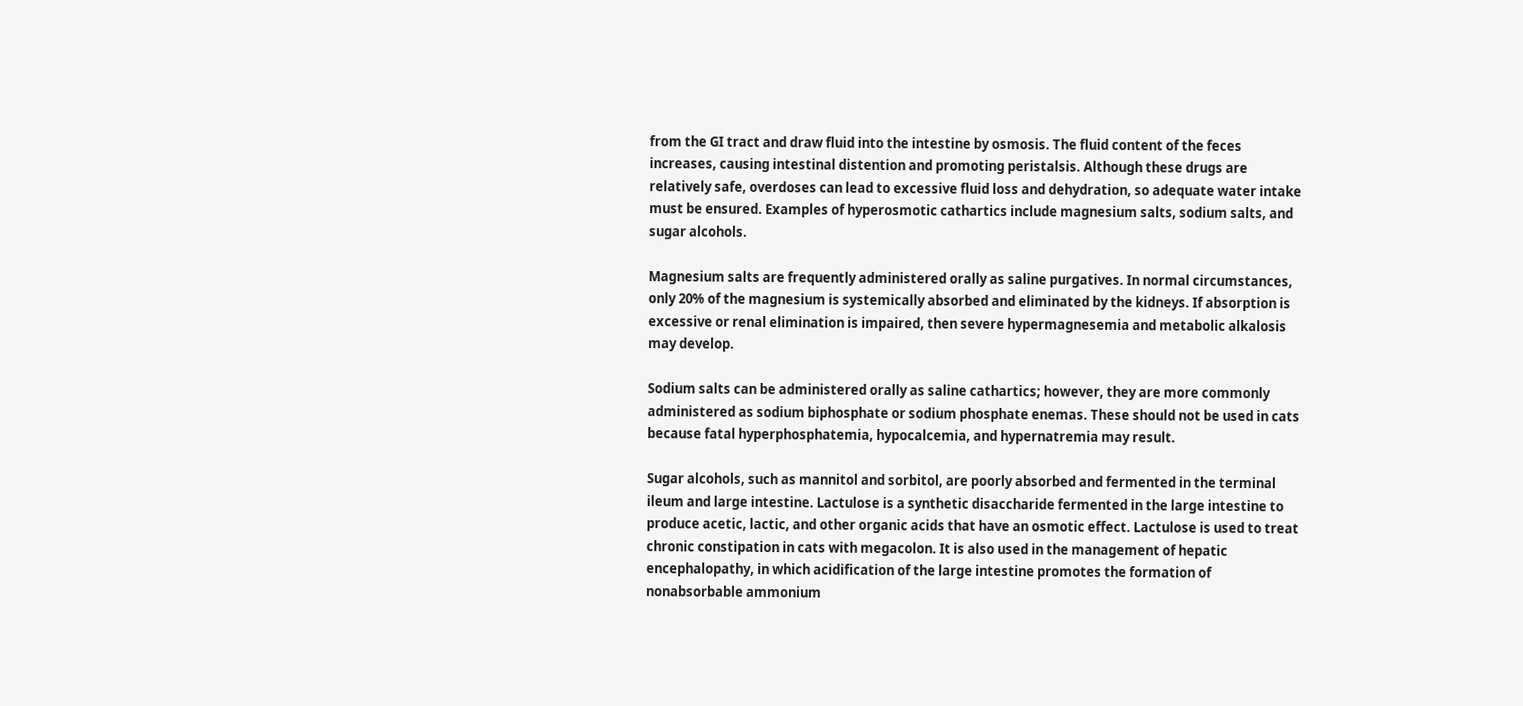from the GI tract and draw fluid into the intestine by osmosis. The fluid content of the feces increases, causing intestinal distention and promoting peristalsis. Although these drugs are relatively safe, overdoses can lead to excessive fluid loss and dehydration, so adequate water intake must be ensured. Examples of hyperosmotic cathartics include magnesium salts, sodium salts, and sugar alcohols.

Magnesium salts are frequently administered orally as saline purgatives. In normal circumstances, only 20% of the magnesium is systemically absorbed and eliminated by the kidneys. If absorption is excessive or renal elimination is impaired, then severe hypermagnesemia and metabolic alkalosis may develop.

Sodium salts can be administered orally as saline cathartics; however, they are more commonly administered as sodium biphosphate or sodium phosphate enemas. These should not be used in cats because fatal hyperphosphatemia, hypocalcemia, and hypernatremia may result.

Sugar alcohols, such as mannitol and sorbitol, are poorly absorbed and fermented in the terminal ileum and large intestine. Lactulose is a synthetic disaccharide fermented in the large intestine to produce acetic, lactic, and other organic acids that have an osmotic effect. Lactulose is used to treat chronic constipation in cats with megacolon. It is also used in the management of hepatic encephalopathy, in which acidification of the large intestine promotes the formation of nonabsorbable ammonium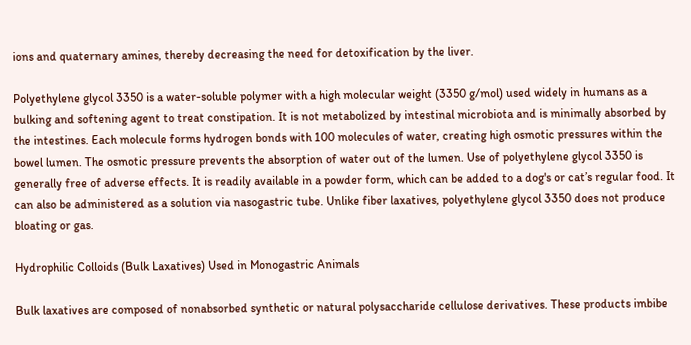ions and quaternary amines, thereby decreasing the need for detoxification by the liver.

Polyethylene glycol 3350 is a water-soluble polymer with a high molecular weight (3350 g/mol) used widely in humans as a bulking and softening agent to treat constipation. It is not metabolized by intestinal microbiota and is minimally absorbed by the intestines. Each molecule forms hydrogen bonds with 100 molecules of water, creating high osmotic pressures within the bowel lumen. The osmotic pressure prevents the absorption of water out of the lumen. Use of polyethylene glycol 3350 is generally free of adverse effects. It is readily available in a powder form, which can be added to a dog's or cat’s regular food. It can also be administered as a solution via nasogastric tube. Unlike fiber laxatives, polyethylene glycol 3350 does not produce bloating or gas.

Hydrophilic Colloids (Bulk Laxatives) Used in Monogastric Animals

Bulk laxatives are composed of nonabsorbed synthetic or natural polysaccharide cellulose derivatives. These products imbibe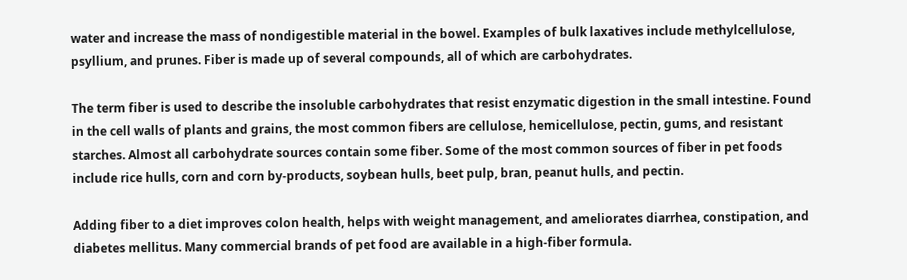water and increase the mass of nondigestible material in the bowel. Examples of bulk laxatives include methylcellulose, psyllium, and prunes. Fiber is made up of several compounds, all of which are carbohydrates.

The term fiber is used to describe the insoluble carbohydrates that resist enzymatic digestion in the small intestine. Found in the cell walls of plants and grains, the most common fibers are cellulose, hemicellulose, pectin, gums, and resistant starches. Almost all carbohydrate sources contain some fiber. Some of the most common sources of fiber in pet foods include rice hulls, corn and corn by-products, soybean hulls, beet pulp, bran, peanut hulls, and pectin.

Adding fiber to a diet improves colon health, helps with weight management, and ameliorates diarrhea, constipation, and diabetes mellitus. Many commercial brands of pet food are available in a high-fiber formula.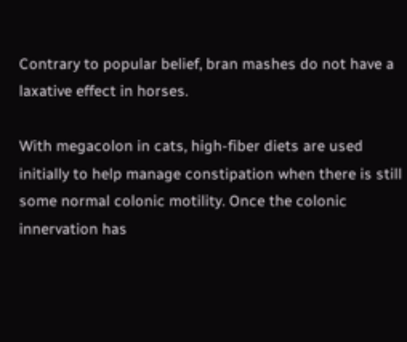Contrary to popular belief, bran mashes do not have a laxative effect in horses.

With megacolon in cats, high-fiber diets are used initially to help manage constipation when there is still some normal colonic motility. Once the colonic innervation has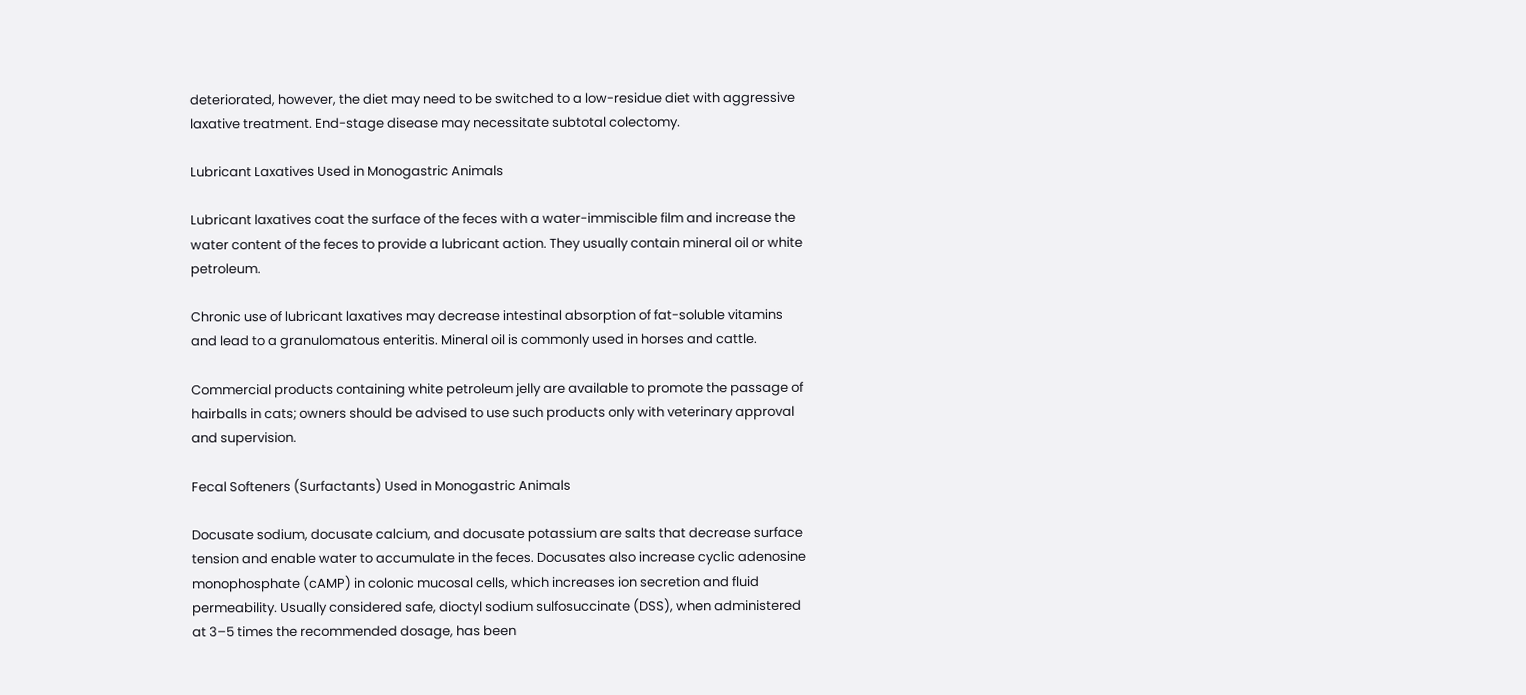deteriorated, however, the diet may need to be switched to a low-residue diet with aggressive laxative treatment. End-stage disease may necessitate subtotal colectomy.

Lubricant Laxatives Used in Monogastric Animals

Lubricant laxatives coat the surface of the feces with a water-immiscible film and increase the water content of the feces to provide a lubricant action. They usually contain mineral oil or white petroleum.

Chronic use of lubricant laxatives may decrease intestinal absorption of fat-soluble vitamins and lead to a granulomatous enteritis. Mineral oil is commonly used in horses and cattle.

Commercial products containing white petroleum jelly are available to promote the passage of hairballs in cats; owners should be advised to use such products only with veterinary approval and supervision.

Fecal Softeners (Surfactants) Used in Monogastric Animals

Docusate sodium, docusate calcium, and docusate potassium are salts that decrease surface tension and enable water to accumulate in the feces. Docusates also increase cyclic adenosine monophosphate (cAMP) in colonic mucosal cells, which increases ion secretion and fluid permeability. Usually considered safe, dioctyl sodium sulfosuccinate (DSS), when administered at 3–5 times the recommended dosage, has been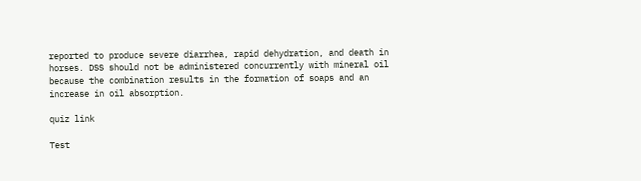reported to produce severe diarrhea, rapid dehydration, and death in horses. DSS should not be administered concurrently with mineral oil because the combination results in the formation of soaps and an increase in oil absorption.

quiz link

Test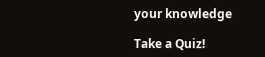your knowledge

Take a Quiz!